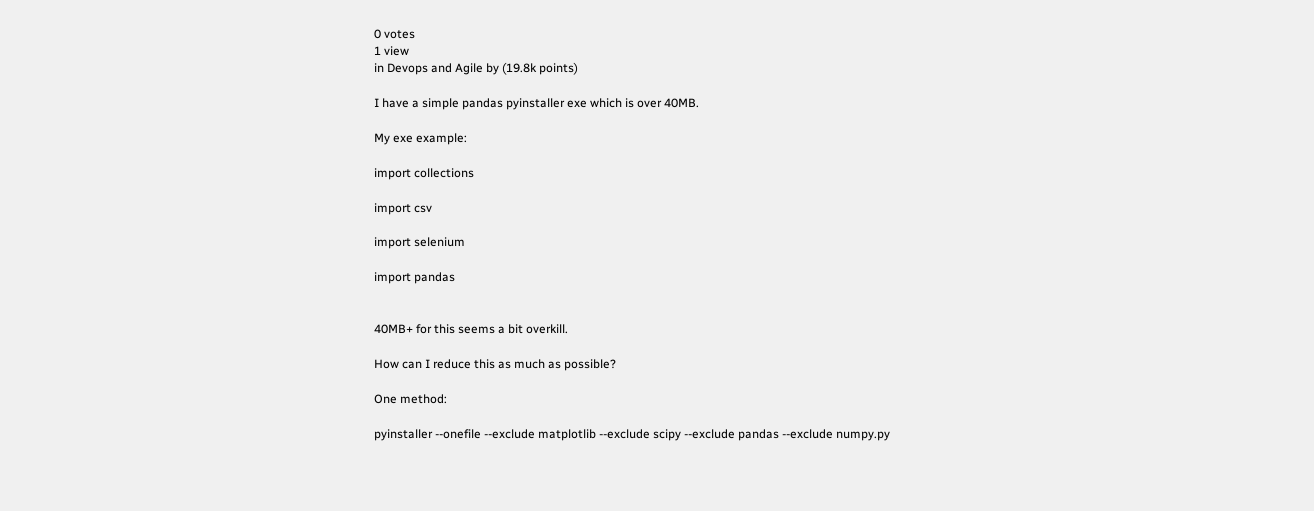0 votes
1 view
in Devops and Agile by (19.8k points)

I have a simple pandas pyinstaller exe which is over 40MB.

My exe example:

import collections

import csv

import selenium

import pandas


40MB+ for this seems a bit overkill.

How can I reduce this as much as possible?

One method:

pyinstaller --onefile --exclude matplotlib --exclude scipy --exclude pandas --exclude numpy.py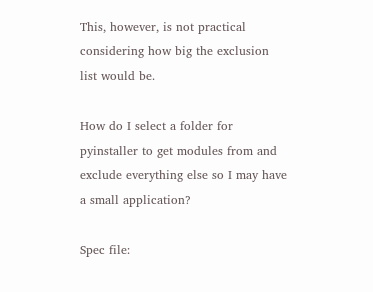This, however, is not practical considering how big the exclusion list would be.

How do I select a folder for pyinstaller to get modules from and exclude everything else so I may have a small application?

Spec file: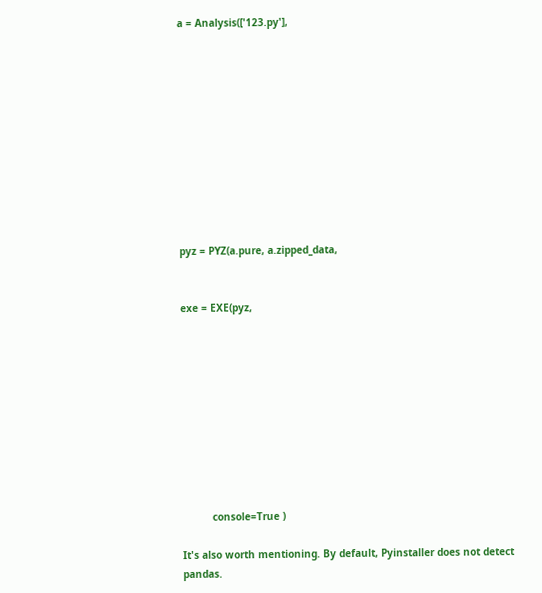a = Analysis(['123.py'],











pyz = PYZ(a.pure, a.zipped_data,


exe = EXE(pyz,










          console=True )

It's also worth mentioning. By default, Pyinstaller does not detect pandas.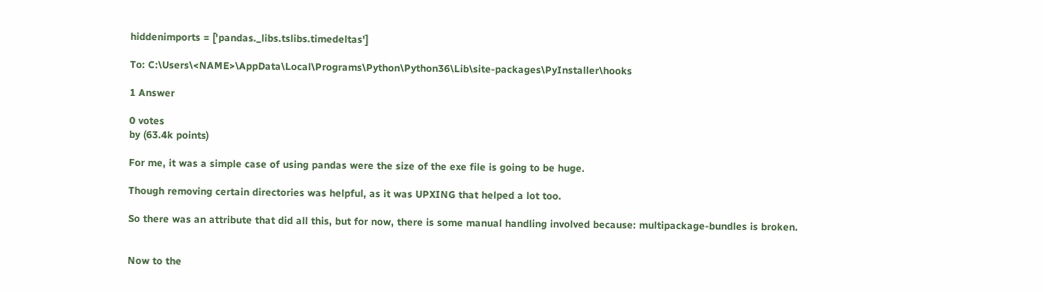hiddenimports = ['pandas._libs.tslibs.timedeltas']

To: C:\Users\<NAME>\AppData\Local\Programs\Python\Python36\Lib\site-packages\PyInstaller\hooks

1 Answer

0 votes
by (63.4k points)

For me, it was a simple case of using pandas were the size of the exe file is going to be huge.

Though removing certain directories was helpful, as it was UPXING that helped a lot too.

So there was an attribute that did all this, but for now, there is some manual handling involved because: multipackage-bundles is broken.


Now to the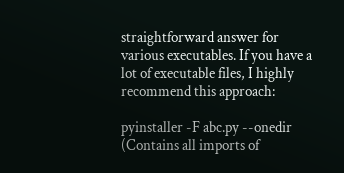straightforward answer for various executables. If you have a lot of executable files, I highly recommend this approach:

pyinstaller -F abc.py --onedir (Contains all imports of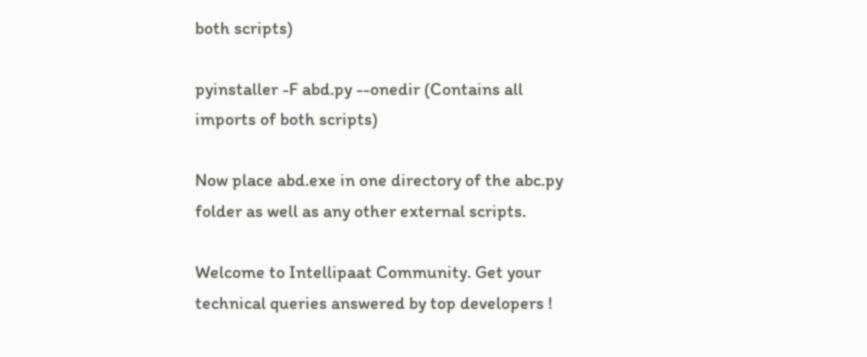both scripts)

pyinstaller -F abd.py --onedir (Contains all imports of both scripts)

Now place abd.exe in one directory of the abc.py folder as well as any other external scripts.

Welcome to Intellipaat Community. Get your technical queries answered by top developers !